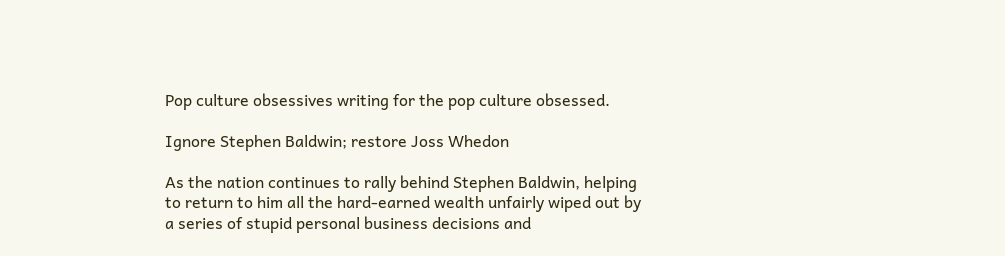Pop culture obsessives writing for the pop culture obsessed.

Ignore Stephen Baldwin; restore Joss Whedon

As the nation continues to rally behind Stephen Baldwin, helping to return to him all the hard-earned wealth unfairly wiped out by a series of stupid personal business decisions and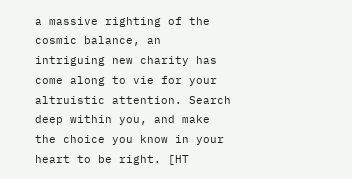a massive righting of the cosmic balance, an intriguing new charity has come along to vie for your altruistic attention. Search deep within you, and make the choice you know in your heart to be right. [HT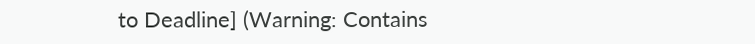to Deadline] (Warning: Contains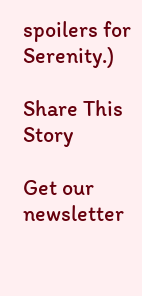spoilers for Serenity.)

Share This Story

Get our newsletter